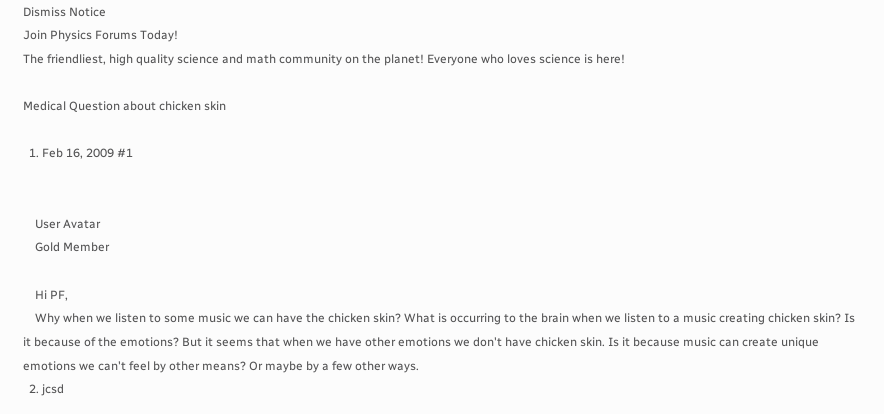Dismiss Notice
Join Physics Forums Today!
The friendliest, high quality science and math community on the planet! Everyone who loves science is here!

Medical Question about chicken skin

  1. Feb 16, 2009 #1


    User Avatar
    Gold Member

    Hi PF,
    Why when we listen to some music we can have the chicken skin? What is occurring to the brain when we listen to a music creating chicken skin? Is it because of the emotions? But it seems that when we have other emotions we don't have chicken skin. Is it because music can create unique emotions we can't feel by other means? Or maybe by a few other ways.
  2. jcsd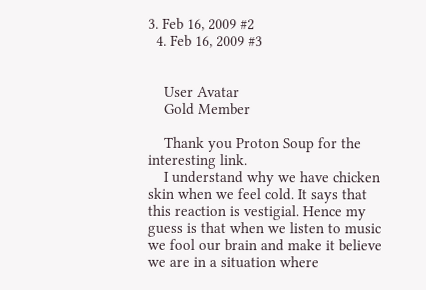3. Feb 16, 2009 #2
  4. Feb 16, 2009 #3


    User Avatar
    Gold Member

    Thank you Proton Soup for the interesting link.
    I understand why we have chicken skin when we feel cold. It says that this reaction is vestigial. Hence my guess is that when we listen to music we fool our brain and make it believe we are in a situation where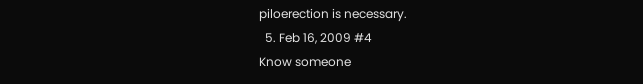piloerection is necessary.
  5. Feb 16, 2009 #4
Know someone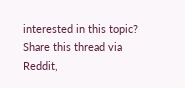interested in this topic? Share this thread via Reddit,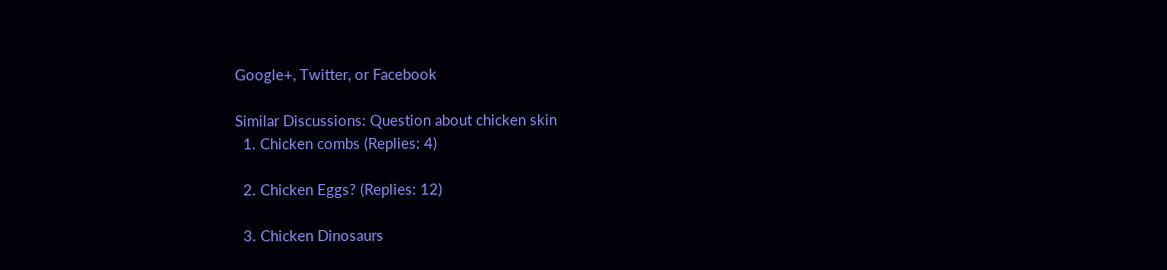Google+, Twitter, or Facebook

Similar Discussions: Question about chicken skin
  1. Chicken combs (Replies: 4)

  2. Chicken Eggs? (Replies: 12)

  3. Chicken Dinosaurs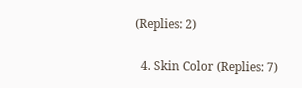(Replies: 2)

  4. Skin Color (Replies: 7)